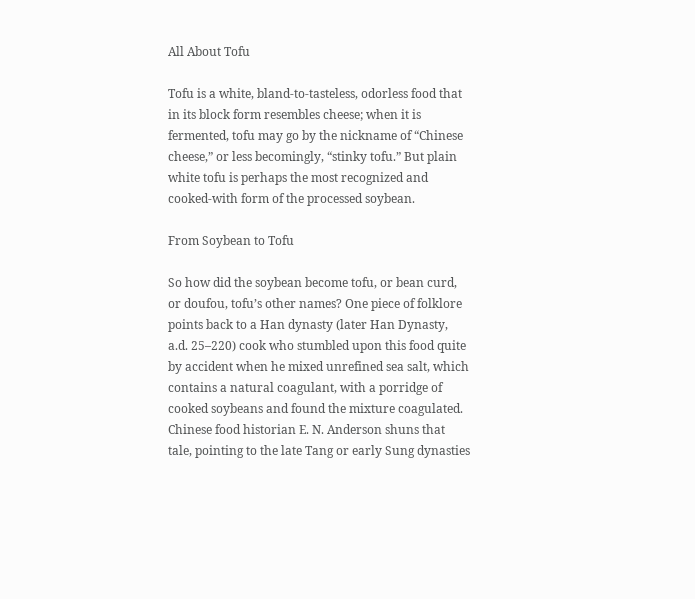All About Tofu

Tofu is a white, bland-to-tasteless, odorless food that in its block form resembles cheese; when it is fermented, tofu may go by the nickname of “Chinese cheese,” or less becomingly, “stinky tofu.” But plain white tofu is perhaps the most recognized and cooked-with form of the processed soybean.

From Soybean to Tofu

So how did the soybean become tofu, or bean curd, or doufou, tofu’s other names? One piece of folklore points back to a Han dynasty (later Han Dynasty, a.d. 25–220) cook who stumbled upon this food quite by accident when he mixed unrefined sea salt, which contains a natural coagulant, with a porridge of cooked soybeans and found the mixture coagulated. Chinese food historian E. N. Anderson shuns that tale, pointing to the late Tang or early Sung dynasties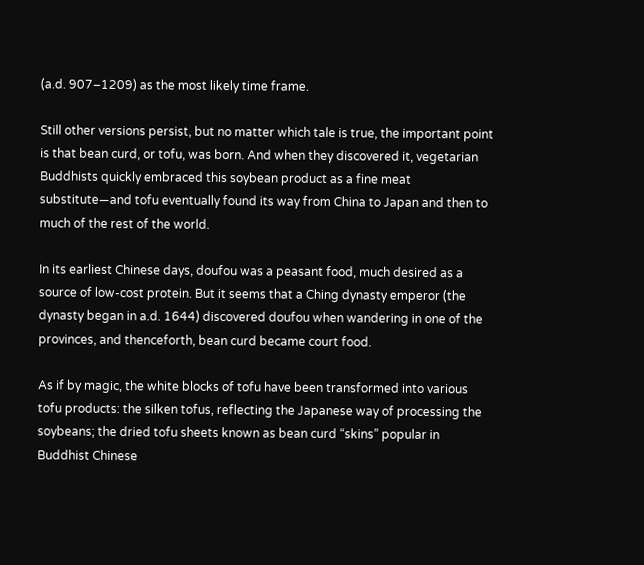(a.d. 907–1209) as the most likely time frame.

Still other versions persist, but no matter which tale is true, the important point is that bean curd, or tofu, was born. And when they discovered it, vegetarian Buddhists quickly embraced this soybean product as a fine meat substitute—and tofu eventually found its way from China to Japan and then to much of the rest of the world.

In its earliest Chinese days, doufou was a peasant food, much desired as a source of low-cost protein. But it seems that a Ching dynasty emperor (the dynasty began in a.d. 1644) discovered doufou when wandering in one of the provinces, and thenceforth, bean curd became court food.

As if by magic, the white blocks of tofu have been transformed into various tofu products: the silken tofus, reflecting the Japanese way of processing the soybeans; the dried tofu sheets known as bean curd “skins” popular in Buddhist Chinese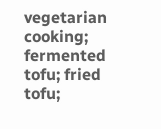vegetarian cooking; fermented tofu; fried tofu;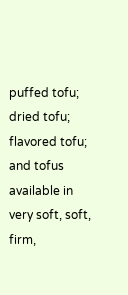puffed tofu; dried tofu; flavored tofu; and tofus available in very soft, soft, firm,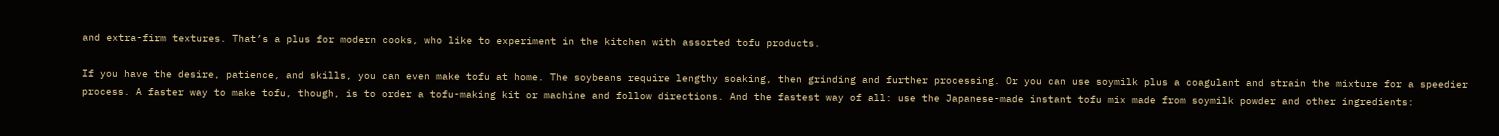and extra-firm textures. That’s a plus for modern cooks, who like to experiment in the kitchen with assorted tofu products.

If you have the desire, patience, and skills, you can even make tofu at home. The soybeans require lengthy soaking, then grinding and further processing. Or you can use soymilk plus a coagulant and strain the mixture for a speedier process. A faster way to make tofu, though, is to order a tofu-making kit or machine and follow directions. And the fastest way of all: use the Japanese-made instant tofu mix made from soymilk powder and other ingredients: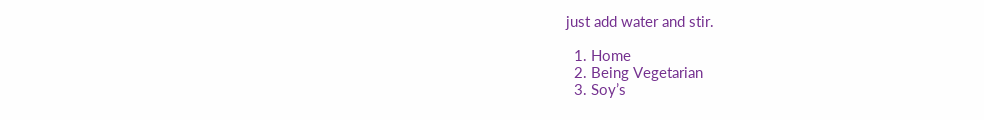just add water and stir.

  1. Home
  2. Being Vegetarian
  3. Soy’s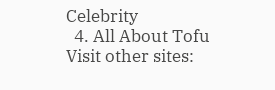Celebrity
  4. All About Tofu
Visit other sites: